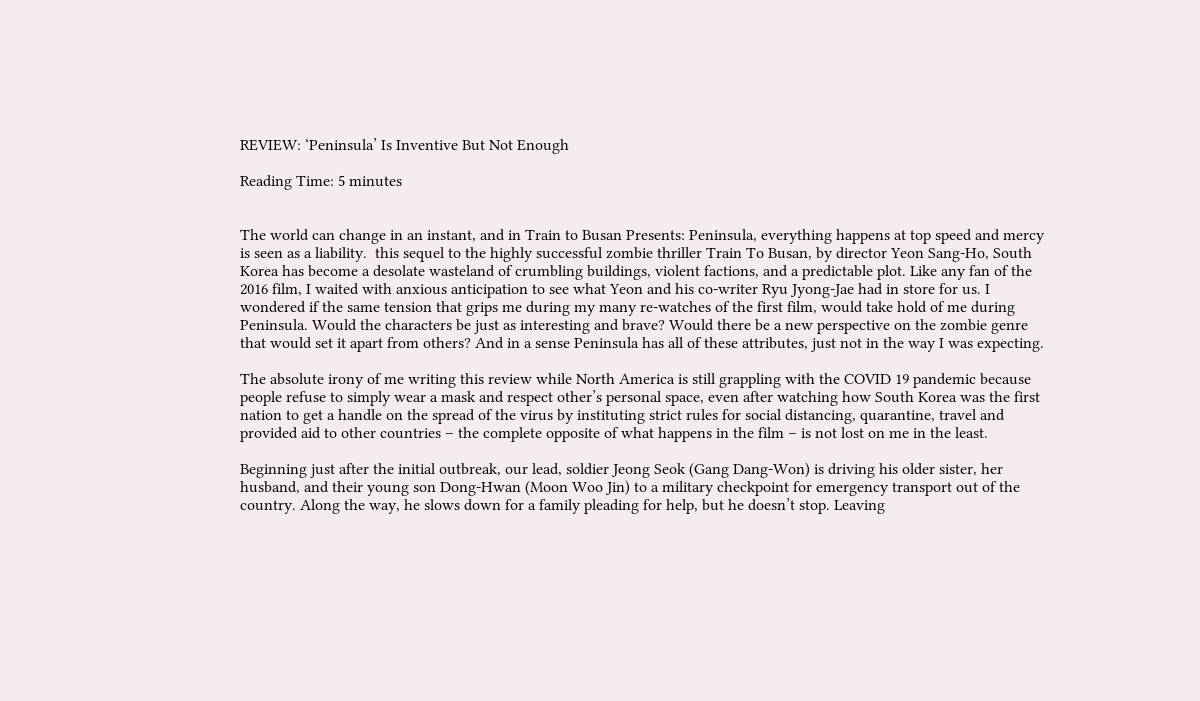REVIEW: ‘Peninsula’ Is Inventive But Not Enough

Reading Time: 5 minutes


The world can change in an instant, and in Train to Busan Presents: Peninsula, everything happens at top speed and mercy is seen as a liability.  this sequel to the highly successful zombie thriller Train To Busan, by director Yeon Sang-Ho, South Korea has become a desolate wasteland of crumbling buildings, violent factions, and a predictable plot. Like any fan of the 2016 film, I waited with anxious anticipation to see what Yeon and his co-writer Ryu Jyong-Jae had in store for us. I wondered if the same tension that grips me during my many re-watches of the first film, would take hold of me during Peninsula. Would the characters be just as interesting and brave? Would there be a new perspective on the zombie genre that would set it apart from others? And in a sense Peninsula has all of these attributes, just not in the way I was expecting.

The absolute irony of me writing this review while North America is still grappling with the COVID 19 pandemic because people refuse to simply wear a mask and respect other’s personal space, even after watching how South Korea was the first nation to get a handle on the spread of the virus by instituting strict rules for social distancing, quarantine, travel and provided aid to other countries – the complete opposite of what happens in the film – is not lost on me in the least.

Beginning just after the initial outbreak, our lead, soldier Jeong Seok (Gang Dang-Won) is driving his older sister, her husband, and their young son Dong-Hwan (Moon Woo Jin) to a military checkpoint for emergency transport out of the country. Along the way, he slows down for a family pleading for help, but he doesn’t stop. Leaving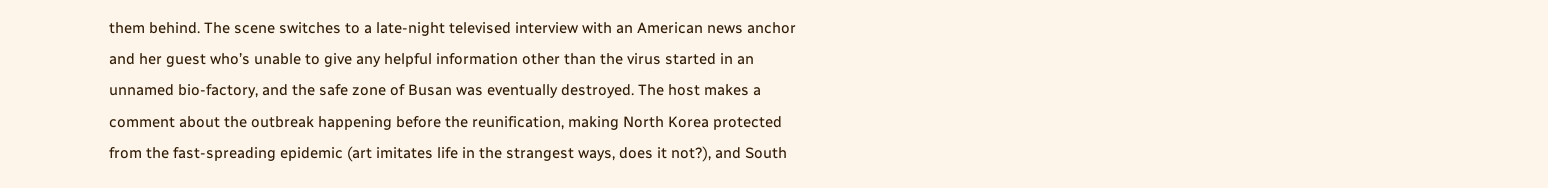them behind. The scene switches to a late-night televised interview with an American news anchor and her guest who’s unable to give any helpful information other than the virus started in an unnamed bio-factory, and the safe zone of Busan was eventually destroyed. The host makes a comment about the outbreak happening before the reunification, making North Korea protected from the fast-spreading epidemic (art imitates life in the strangest ways, does it not?), and South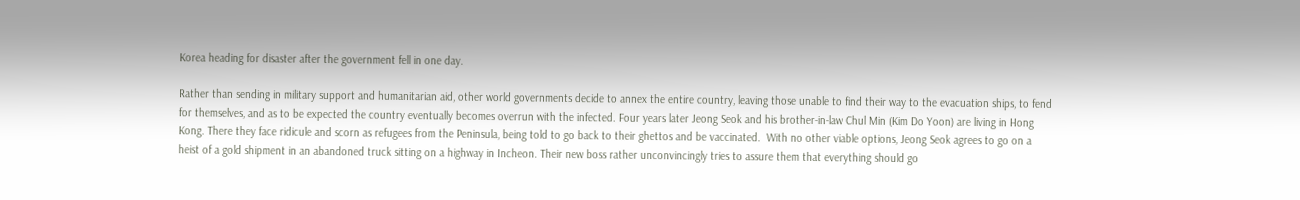Korea heading for disaster after the government fell in one day.

Rather than sending in military support and humanitarian aid, other world governments decide to annex the entire country, leaving those unable to find their way to the evacuation ships, to fend for themselves, and as to be expected the country eventually becomes overrun with the infected. Four years later Jeong Seok and his brother-in-law Chul Min (Kim Do Yoon) are living in Hong Kong. There they face ridicule and scorn as refugees from the Peninsula, being told to go back to their ghettos and be vaccinated.  With no other viable options, Jeong Seok agrees to go on a heist of a gold shipment in an abandoned truck sitting on a highway in Incheon. Their new boss rather unconvincingly tries to assure them that everything should go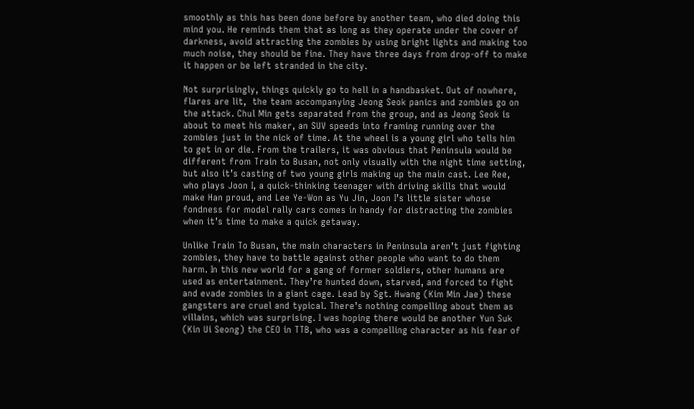smoothly as this has been done before by another team, who died doing this mind you. He reminds them that as long as they operate under the cover of darkness, avoid attracting the zombies by using bright lights and making too much noise, they should be fine. They have three days from drop-off to make it happen or be left stranded in the city.

Not surprisingly, things quickly go to hell in a handbasket. Out of nowhere, flares are lit,  the team accompanying Jeong Seok panics and zombies go on the attack. Chul Min gets separated from the group, and as Jeong Seok is about to meet his maker, an SUV speeds into framing running over the zombies just in the nick of time. At the wheel is a young girl who tells him to get in or die. From the trailers, it was obvious that Peninsula would be different from Train to Busan, not only visually with the night time setting, but also it’s casting of two young girls making up the main cast. Lee Ree, who plays Joon I, a quick-thinking teenager with driving skills that would make Han proud, and Lee Ye-Won as Yu Jin, Joon I’s little sister whose fondness for model rally cars comes in handy for distracting the zombies when it’s time to make a quick getaway.

Unlike Train To Busan, the main characters in Peninsula aren’t just fighting zombies, they have to battle against other people who want to do them harm. In this new world for a gang of former soldiers, other humans are used as entertainment. They’re hunted down, starved, and forced to fight and evade zombies in a giant cage. Lead by Sgt. Hwang (Kim Min Jae) these gangsters are cruel and typical. There’s nothing compelling about them as villains, which was surprising. I was hoping there would be another Yun Suk (Kin Ui Seong) the CEO in TTB, who was a compelling character as his fear of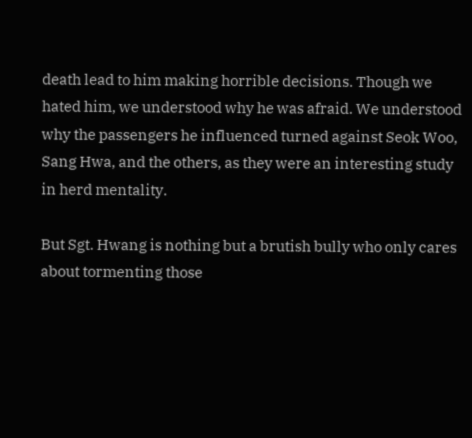death lead to him making horrible decisions. Though we hated him, we understood why he was afraid. We understood why the passengers he influenced turned against Seok Woo, Sang Hwa, and the others, as they were an interesting study in herd mentality.

But Sgt. Hwang is nothing but a brutish bully who only cares about tormenting those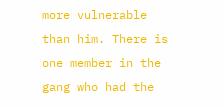more vulnerable than him. There is one member in the gang who had the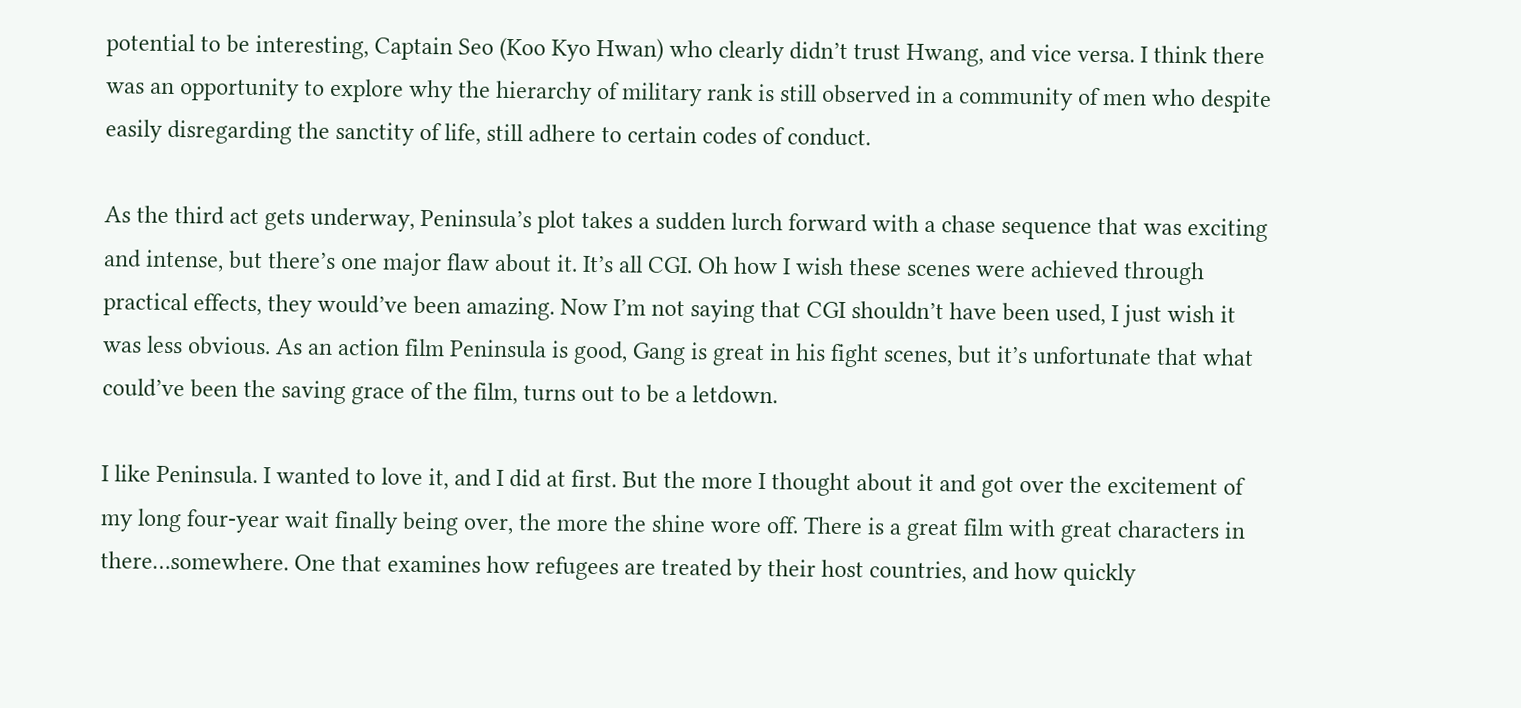potential to be interesting, Captain Seo (Koo Kyo Hwan) who clearly didn’t trust Hwang, and vice versa. I think there was an opportunity to explore why the hierarchy of military rank is still observed in a community of men who despite easily disregarding the sanctity of life, still adhere to certain codes of conduct.

As the third act gets underway, Peninsula’s plot takes a sudden lurch forward with a chase sequence that was exciting and intense, but there’s one major flaw about it. It’s all CGI. Oh how I wish these scenes were achieved through practical effects, they would’ve been amazing. Now I’m not saying that CGI shouldn’t have been used, I just wish it was less obvious. As an action film Peninsula is good, Gang is great in his fight scenes, but it’s unfortunate that what could’ve been the saving grace of the film, turns out to be a letdown.

I like Peninsula. I wanted to love it, and I did at first. But the more I thought about it and got over the excitement of my long four-year wait finally being over, the more the shine wore off. There is a great film with great characters in there…somewhere. One that examines how refugees are treated by their host countries, and how quickly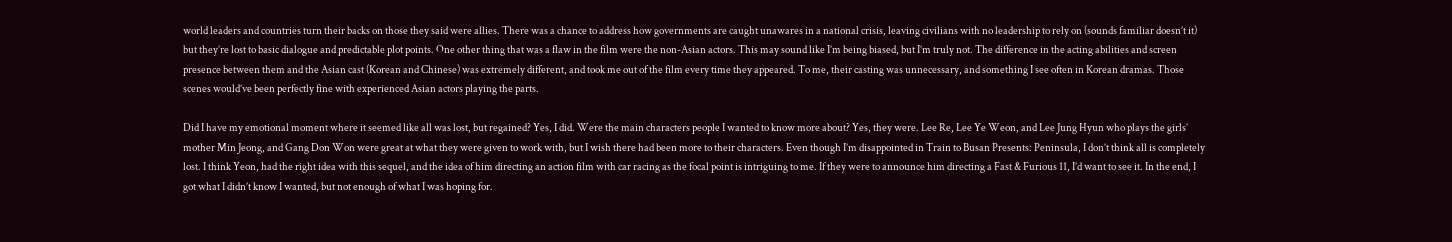world leaders and countries turn their backs on those they said were allies. There was a chance to address how governments are caught unawares in a national crisis, leaving civilians with no leadership to rely on (sounds familiar doesn’t it) but they’re lost to basic dialogue and predictable plot points. One other thing that was a flaw in the film were the non-Asian actors. This may sound like I’m being biased, but I’m truly not. The difference in the acting abilities and screen presence between them and the Asian cast (Korean and Chinese) was extremely different, and took me out of the film every time they appeared. To me, their casting was unnecessary, and something I see often in Korean dramas. Those scenes would’ve been perfectly fine with experienced Asian actors playing the parts.

Did I have my emotional moment where it seemed like all was lost, but regained? Yes, I did. Were the main characters people I wanted to know more about? Yes, they were. Lee Re, Lee Ye Weon, and Lee Jung Hyun who plays the girls’ mother Min Jeong, and Gang Don Won were great at what they were given to work with, but I wish there had been more to their characters. Even though I’m disappointed in Train to Busan Presents: Peninsula, I don’t think all is completely lost. I think Yeon, had the right idea with this sequel, and the idea of him directing an action film with car racing as the focal point is intriguing to me. If they were to announce him directing a Fast & Furious 11, I’d want to see it. In the end, I got what I didn’t know I wanted, but not enough of what I was hoping for.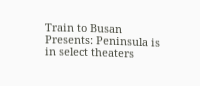Train to Busan Presents: Peninsula is in select theaters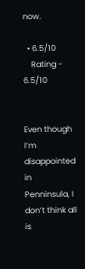now.

  • 6.5/10
    Rating - 6.5/10


Even though I’m disappointed in Penninsula, I don’t think all is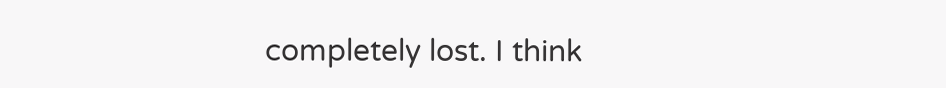completely lost. I think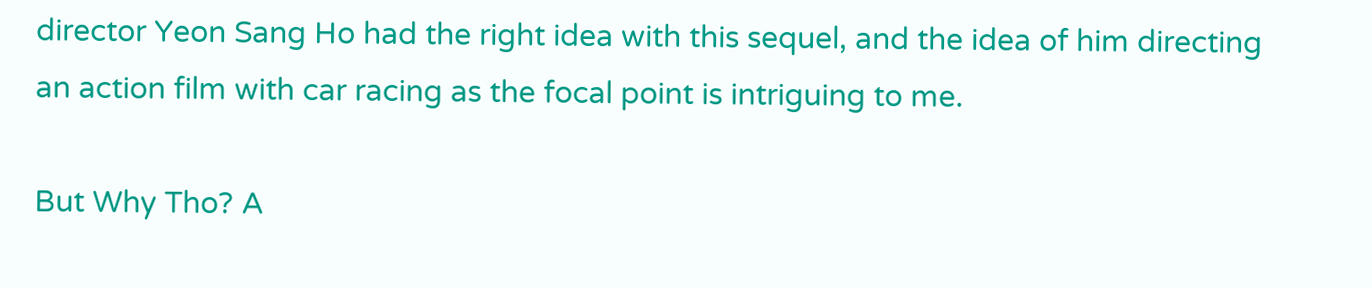director Yeon Sang Ho had the right idea with this sequel, and the idea of him directing an action film with car racing as the focal point is intriguing to me.

But Why Tho? A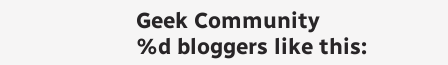Geek Community
%d bloggers like this: